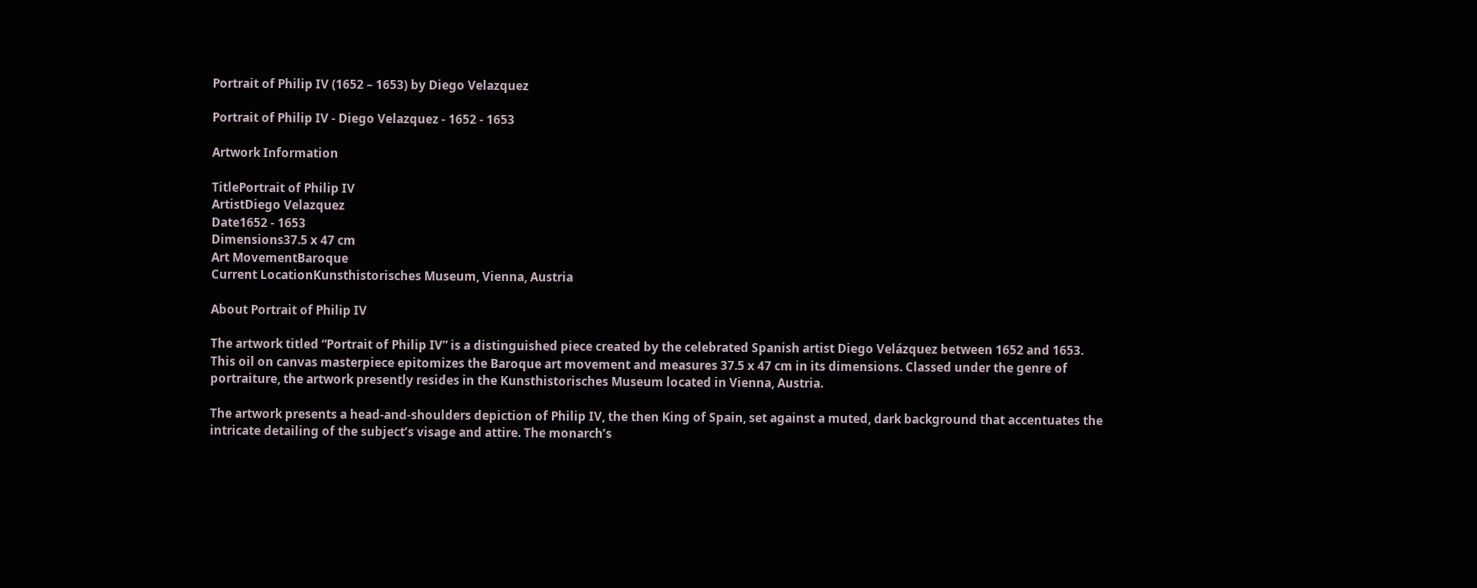Portrait of Philip IV (1652 – 1653) by Diego Velazquez

Portrait of Philip IV - Diego Velazquez - 1652 - 1653

Artwork Information

TitlePortrait of Philip IV
ArtistDiego Velazquez
Date1652 - 1653
Dimensions37.5 x 47 cm
Art MovementBaroque
Current LocationKunsthistorisches Museum, Vienna, Austria

About Portrait of Philip IV

The artwork titled “Portrait of Philip IV” is a distinguished piece created by the celebrated Spanish artist Diego Velázquez between 1652 and 1653. This oil on canvas masterpiece epitomizes the Baroque art movement and measures 37.5 x 47 cm in its dimensions. Classed under the genre of portraiture, the artwork presently resides in the Kunsthistorisches Museum located in Vienna, Austria.

The artwork presents a head-and-shoulders depiction of Philip IV, the then King of Spain, set against a muted, dark background that accentuates the intricate detailing of the subject’s visage and attire. The monarch’s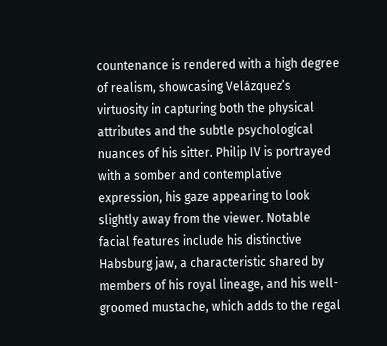countenance is rendered with a high degree of realism, showcasing Velázquez’s virtuosity in capturing both the physical attributes and the subtle psychological nuances of his sitter. Philip IV is portrayed with a somber and contemplative expression, his gaze appearing to look slightly away from the viewer. Notable facial features include his distinctive Habsburg jaw, a characteristic shared by members of his royal lineage, and his well-groomed mustache, which adds to the regal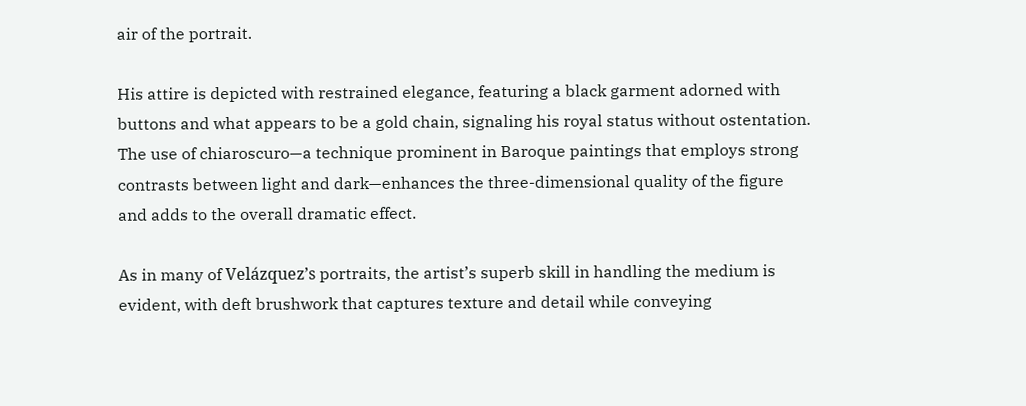air of the portrait.

His attire is depicted with restrained elegance, featuring a black garment adorned with buttons and what appears to be a gold chain, signaling his royal status without ostentation. The use of chiaroscuro—a technique prominent in Baroque paintings that employs strong contrasts between light and dark—enhances the three-dimensional quality of the figure and adds to the overall dramatic effect.

As in many of Velázquez’s portraits, the artist’s superb skill in handling the medium is evident, with deft brushwork that captures texture and detail while conveying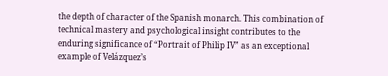the depth of character of the Spanish monarch. This combination of technical mastery and psychological insight contributes to the enduring significance of “Portrait of Philip IV” as an exceptional example of Velázquez’s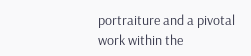portraiture and a pivotal work within the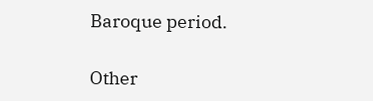Baroque period.

Other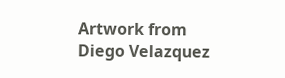Artwork from Diego Velazquez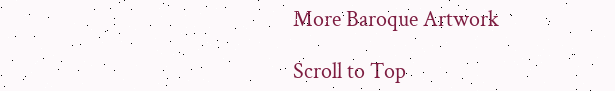More Baroque Artwork

Scroll to Top